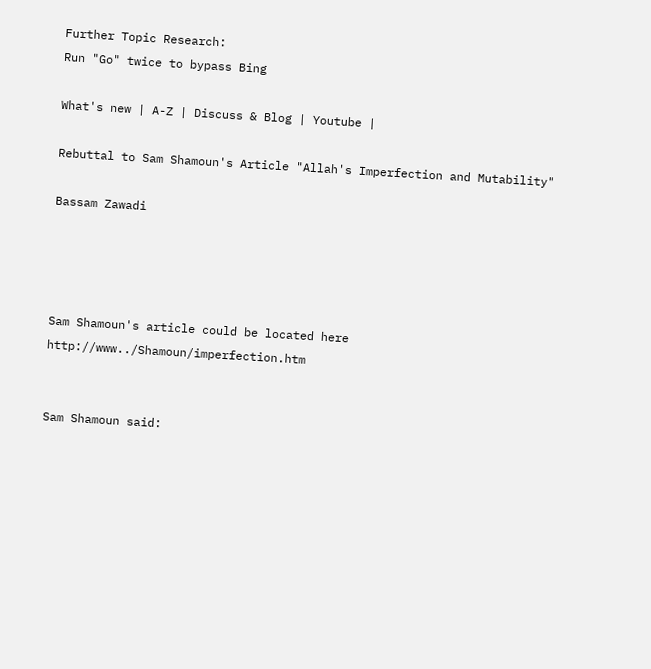Further Topic Research:
Run "Go" twice to bypass Bing

What's new | A-Z | Discuss & Blog | Youtube |

Rebuttal to Sam Shamoun's Article "Allah's Imperfection and Mutability"

Bassam Zawadi




Sam Shamoun's article could be located here http://www../Shamoun/imperfection.htm


Sam Shamoun said: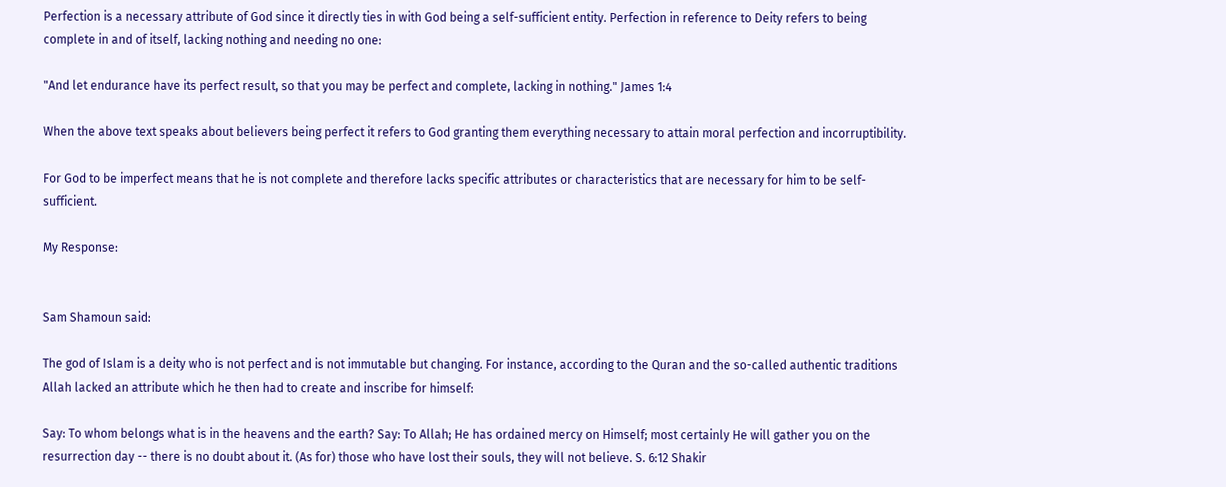Perfection is a necessary attribute of God since it directly ties in with God being a self-sufficient entity. Perfection in reference to Deity refers to being complete in and of itself, lacking nothing and needing no one:

"And let endurance have its perfect result, so that you may be perfect and complete, lacking in nothing." James 1:4

When the above text speaks about believers being perfect it refers to God granting them everything necessary to attain moral perfection and incorruptibility.

For God to be imperfect means that he is not complete and therefore lacks specific attributes or characteristics that are necessary for him to be self-sufficient.

My Response:


Sam Shamoun said:

The god of Islam is a deity who is not perfect and is not immutable but changing. For instance, according to the Quran and the so-called authentic traditions Allah lacked an attribute which he then had to create and inscribe for himself:

Say: To whom belongs what is in the heavens and the earth? Say: To Allah; He has ordained mercy on Himself; most certainly He will gather you on the resurrection day -- there is no doubt about it. (As for) those who have lost their souls, they will not believe. S. 6:12 Shakir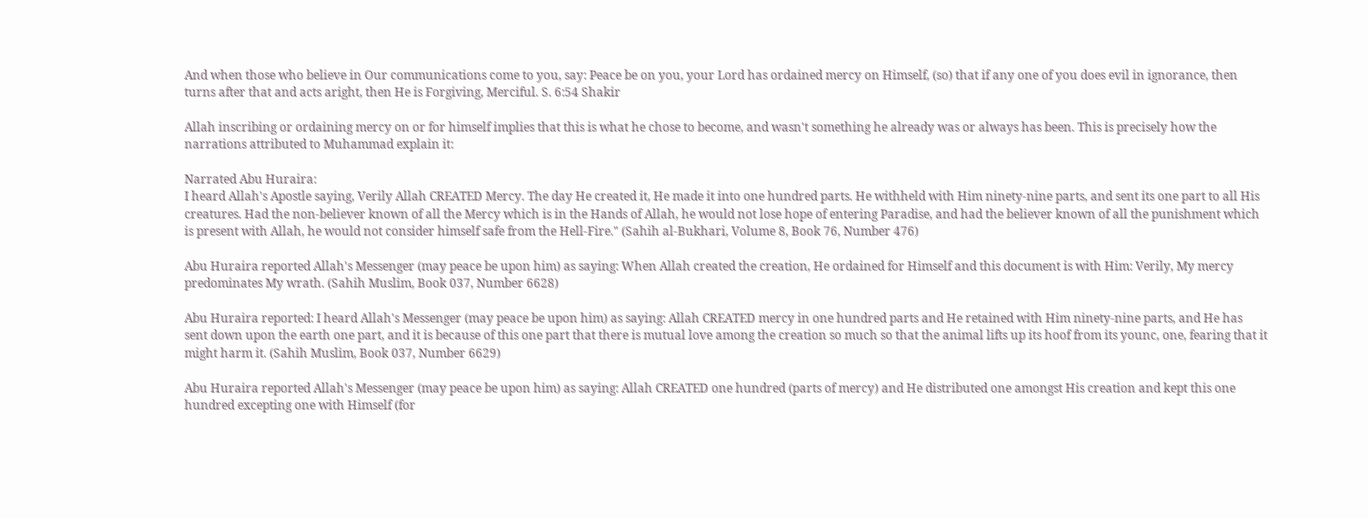And when those who believe in Our communications come to you, say: Peace be on you, your Lord has ordained mercy on Himself, (so) that if any one of you does evil in ignorance, then turns after that and acts aright, then He is Forgiving, Merciful. S. 6:54 Shakir

Allah inscribing or ordaining mercy on or for himself implies that this is what he chose to become, and wasn't something he already was or always has been. This is precisely how the narrations attributed to Muhammad explain it:

Narrated Abu Huraira:
I heard Allah's Apostle saying, Verily Allah CREATED Mercy. The day He created it, He made it into one hundred parts. He withheld with Him ninety-nine parts, and sent its one part to all His creatures. Had the non-believer known of all the Mercy which is in the Hands of Allah, he would not lose hope of entering Paradise, and had the believer known of all the punishment which is present with Allah, he would not consider himself safe from the Hell-Fire." (Sahih al-Bukhari, Volume 8, Book 76, Number 476)

Abu Huraira reported Allah's Messenger (may peace be upon him) as saying: When Allah created the creation, He ordained for Himself and this document is with Him: Verily, My mercy predominates My wrath. (Sahih Muslim, Book 037, Number 6628)

Abu Huraira reported: I heard Allah's Messenger (may peace be upon him) as saying: Allah CREATED mercy in one hundred parts and He retained with Him ninety-nine parts, and He has sent down upon the earth one part, and it is because of this one part that there is mutual love among the creation so much so that the animal lifts up its hoof from its younc, one, fearing that it might harm it. (Sahih Muslim, Book 037, Number 6629)

Abu Huraira reported Allah's Messenger (may peace be upon him) as saying: Allah CREATED one hundred (parts of mercy) and He distributed one amongst His creation and kept this one hundred excepting one with Himself (for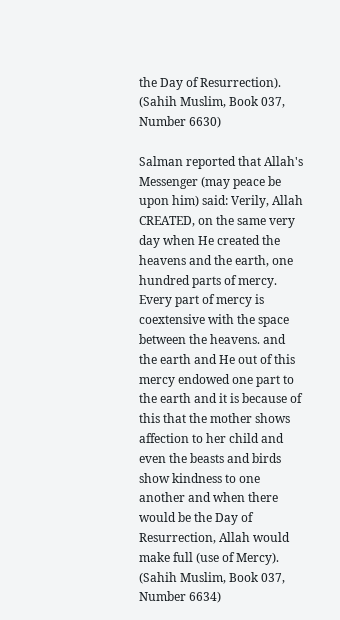the Day of Resurrection). (Sahih Muslim, Book 037, Number 6630)

Salman reported that Allah's Messenger (may peace be upon him) said: Verily, Allah CREATED, on the same very day when He created the heavens and the earth, one hundred parts of mercy. Every part of mercy is coextensive with the space between the heavens. and the earth and He out of this mercy endowed one part to the earth and it is because of this that the mother shows affection to her child and even the beasts and birds show kindness to one another and when there would be the Day of Resurrection, Allah would make full (use of Mercy). (Sahih Muslim, Book 037, Number 6634)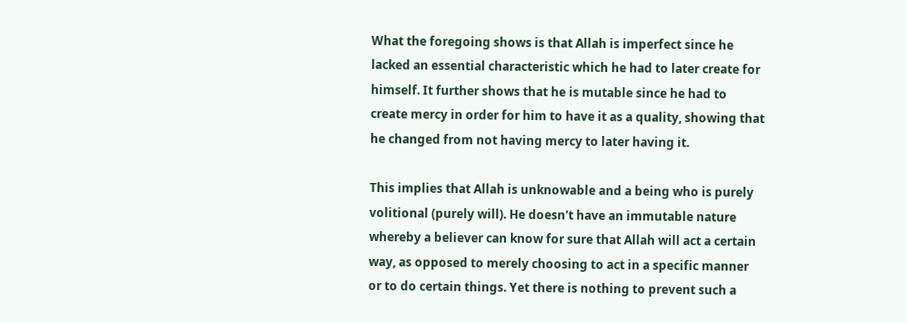What the foregoing shows is that Allah is imperfect since he lacked an essential characteristic which he had to later create for himself. It further shows that he is mutable since he had to create mercy in order for him to have it as a quality, showing that he changed from not having mercy to later having it.

This implies that Allah is unknowable and a being who is purely volitional (purely will). He doesn't have an immutable nature whereby a believer can know for sure that Allah will act a certain way, as opposed to merely choosing to act in a specific manner or to do certain things. Yet there is nothing to prevent such a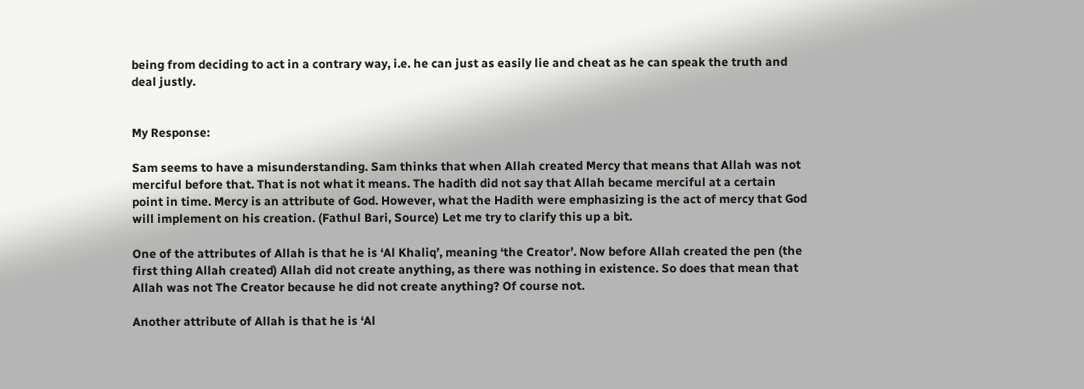being from deciding to act in a contrary way, i.e. he can just as easily lie and cheat as he can speak the truth and deal justly.


My Response:

Sam seems to have a misunderstanding. Sam thinks that when Allah created Mercy that means that Allah was not merciful before that. That is not what it means. The hadith did not say that Allah became merciful at a certain point in time. Mercy is an attribute of God. However, what the Hadith were emphasizing is the act of mercy that God will implement on his creation. (Fathul Bari, Source) Let me try to clarify this up a bit.

One of the attributes of Allah is that he is ‘Al Khaliq’, meaning ‘the Creator’. Now before Allah created the pen (the first thing Allah created) Allah did not create anything, as there was nothing in existence. So does that mean that Allah was not The Creator because he did not create anything? Of course not.

Another attribute of Allah is that he is ‘Al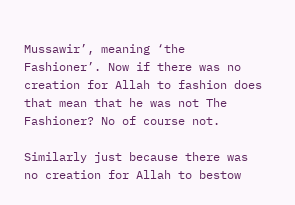Mussawir’, meaning ‘the Fashioner’. Now if there was no creation for Allah to fashion does that mean that he was not The Fashioner? No of course not.

Similarly just because there was no creation for Allah to bestow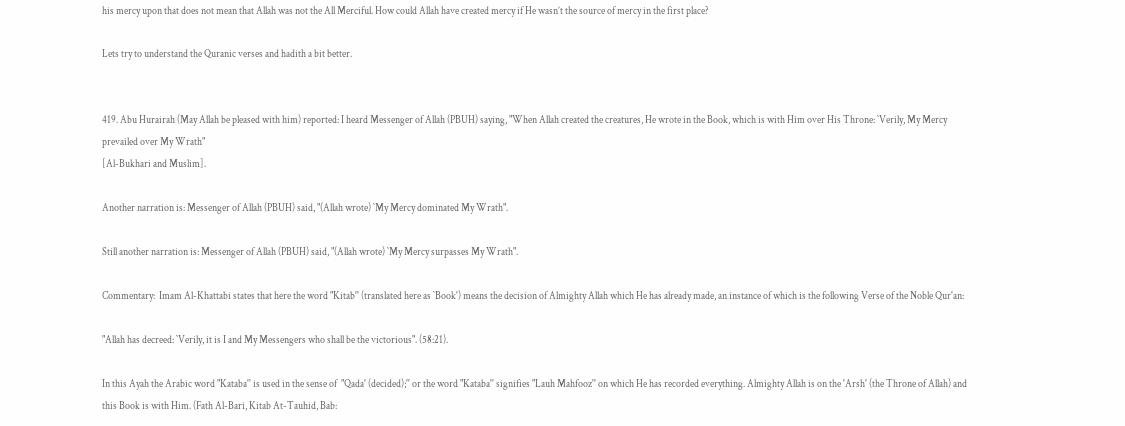his mercy upon that does not mean that Allah was not the All Merciful. How could Allah have created mercy if He wasn’t the source of mercy in the first place?

Lets try to understand the Quranic verses and hadith a bit better.


419. Abu Hurairah (May Allah be pleased with him) reported: I heard Messenger of Allah (PBUH) saying, "When Allah created the creatures, He wrote in the Book, which is with Him over His Throne: `Verily, My Mercy prevailed over My Wrath"
[Al-Bukhari and Muslim].

Another narration is: Messenger of Allah (PBUH) said, "(Allah wrote) `My Mercy dominated My Wrath".

Still another narration is: Messenger of Allah (PBUH) said, "(Allah wrote) `My Mercy surpasses My Wrath".

Commentary:  Imam Al-Khattabi states that here the word "Kitab'' (translated here as `Book') means the decision of Almighty Allah which He has already made, an instance of which is the following Verse of the Noble Qur'an:

"Allah has decreed: `Verily, it is I and My Messengers who shall be the victorious". (58:21).

In this Ayah the Arabic word "Kataba'' is used in the sense of  "Qada' (decided);'' or the word "Kataba'' signifies "Lauh Mahfooz'' on which He has recorded everything. Almighty Allah is on the 'Arsh' (the Throne of Allah) and this Book is with Him. (Fath Al-Bari, Kitab At-Tauhid, Bab: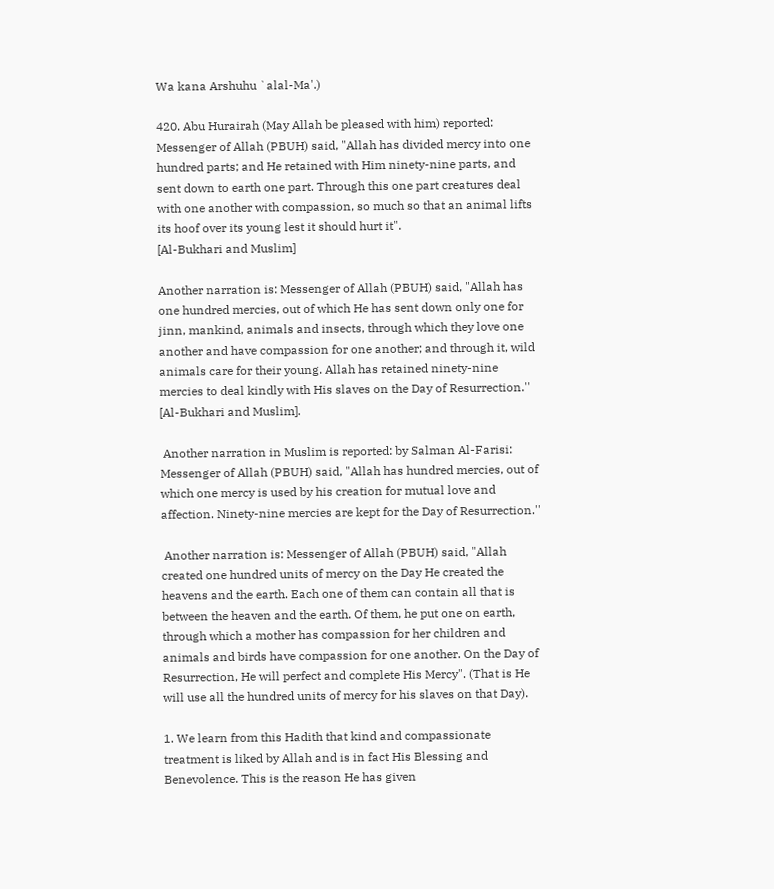Wa kana Arshuhu `alal-Ma'.)

420. Abu Hurairah (May Allah be pleased with him) reported: Messenger of Allah (PBUH) said, "Allah has divided mercy into one hundred parts; and He retained with Him ninety-nine parts, and sent down to earth one part. Through this one part creatures deal with one another with compassion, so much so that an animal lifts its hoof over its young lest it should hurt it".
[Al-Bukhari and Muslim]

Another narration is: Messenger of Allah (PBUH) said, "Allah has one hundred mercies, out of which He has sent down only one for jinn, mankind, animals and insects, through which they love one another and have compassion for one another; and through it, wild animals care for their young. Allah has retained ninety-nine mercies to deal kindly with His slaves on the Day of Resurrection.''
[Al-Bukhari and Muslim].

 Another narration in Muslim is reported: by Salman Al-Farisi: Messenger of Allah (PBUH) said, "Allah has hundred mercies, out of which one mercy is used by his creation for mutual love and affection. Ninety-nine mercies are kept for the Day of Resurrection.''

 Another narration is: Messenger of Allah (PBUH) said, "Allah created one hundred units of mercy on the Day He created the heavens and the earth. Each one of them can contain all that is between the heaven and the earth. Of them, he put one on earth, through which a mother has compassion for her children and animals and birds have compassion for one another. On the Day of Resurrection, He will perfect and complete His Mercy". (That is He will use all the hundred units of mercy for his slaves on that Day).

1. We learn from this Hadith that kind and compassionate treatment is liked by Allah and is in fact His Blessing and Benevolence. This is the reason He has given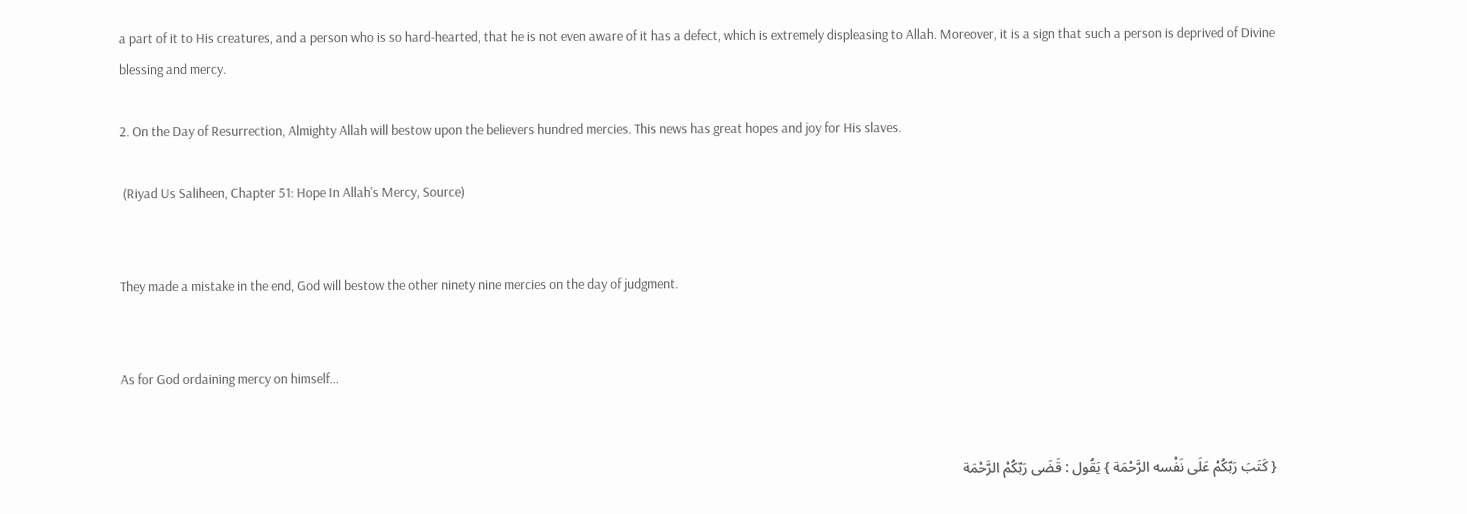a part of it to His creatures, and a person who is so hard-hearted, that he is not even aware of it has a defect, which is extremely displeasing to Allah. Moreover, it is a sign that such a person is deprived of Divine blessing and mercy.

2. On the Day of Resurrection, Almighty Allah will bestow upon the believers hundred mercies. This news has great hopes and joy for His slaves.

 (Riyad Us Saliheen, Chapter 51: Hope In Allah's Mercy, Source)


They made a mistake in the end, God will bestow the other ninety nine mercies on the day of judgment.


As for God ordaining mercy on himself…


{ كَتَبَ رَبّكُمْ عَلَى نَفْسه الرَّحْمَة } يَقُول : قَضَى رَبّكُمْ الرَّحْمَة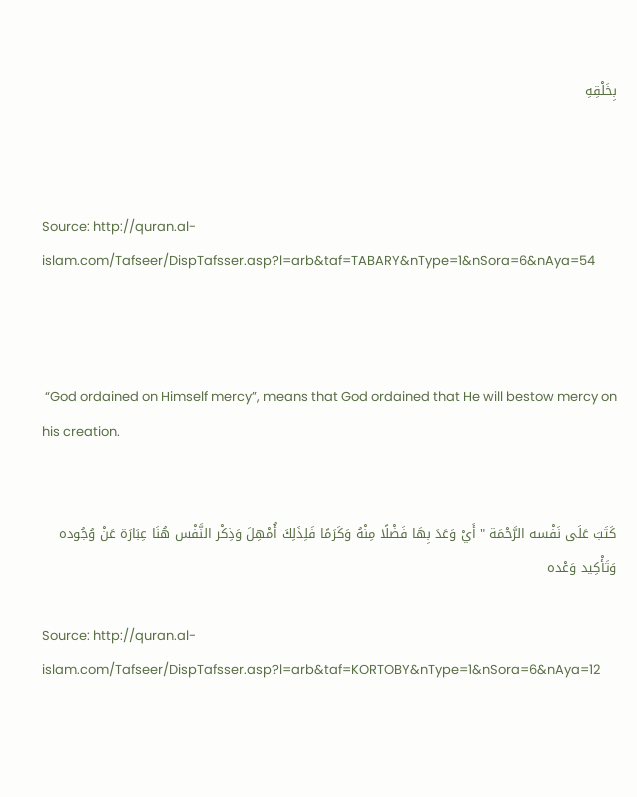بِخَلْقِهِ



Source: http://quran.al-islam.com/Tafseer/DispTafsser.asp?l=arb&taf=TABARY&nType=1&nSora=6&nAya=54



 “God ordained on Himself mercy”, means that God ordained that He will bestow mercy on his creation.


كَتَبَ عَلَى نَفْسه الرَّحْمَة " أَيْ وَعَدَ بِهَا فَضْلًا مِنْهُ وَكَرَمًا فَلِذَلِكَ أُمْهِلَ وَذِكْر النَّفْس هُنَا عِبَارَة عَنْ وُجُوده وَتَأْكِيد وَعْده

Source: http://quran.al-islam.com/Tafseer/DispTafsser.asp?l=arb&taf=KORTOBY&nType=1&nSora=6&nAya=12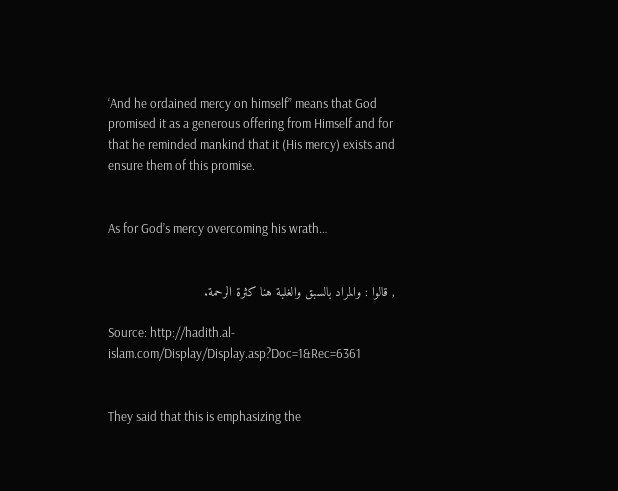‘And he ordained mercy on himself” means that God promised it as a generous offering from Himself and for that he reminded mankind that it (His mercy) exists and ensure them of this promise.


As for God’s mercy overcoming his wrath…


, قالوا : والمراد بالسبق والغلبة هنا كثرة الرحمة.

Source: http://hadith.al-islam.com/Display/Display.asp?Doc=1&Rec=6361


They said that this is emphasizing the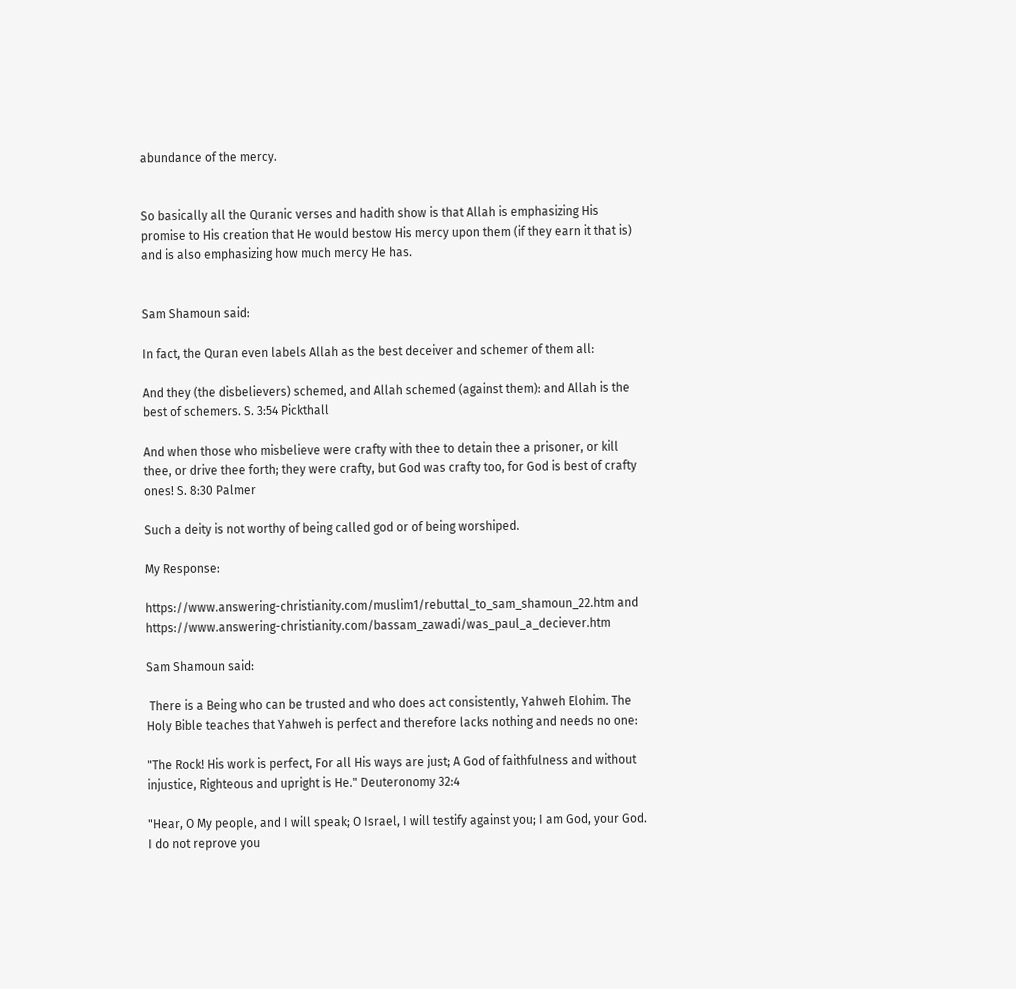abundance of the mercy.


So basically all the Quranic verses and hadith show is that Allah is emphasizing His promise to His creation that He would bestow His mercy upon them (if they earn it that is) and is also emphasizing how much mercy He has.


Sam Shamoun said:

In fact, the Quran even labels Allah as the best deceiver and schemer of them all:

And they (the disbelievers) schemed, and Allah schemed (against them): and Allah is the best of schemers. S. 3:54 Pickthall

And when those who misbelieve were crafty with thee to detain thee a prisoner, or kill thee, or drive thee forth; they were crafty, but God was crafty too, for God is best of crafty ones! S. 8:30 Palmer

Such a deity is not worthy of being called god or of being worshiped.

My Response:

https://www.answering-christianity.com/muslim1/rebuttal_to_sam_shamoun_22.htm and https://www.answering-christianity.com/bassam_zawadi/was_paul_a_deciever.htm

Sam Shamoun said:

 There is a Being who can be trusted and who does act consistently, Yahweh Elohim. The Holy Bible teaches that Yahweh is perfect and therefore lacks nothing and needs no one:

"The Rock! His work is perfect, For all His ways are just; A God of faithfulness and without injustice, Righteous and upright is He." Deuteronomy 32:4

"Hear, O My people, and I will speak; O Israel, I will testify against you; I am God, your God. I do not reprove you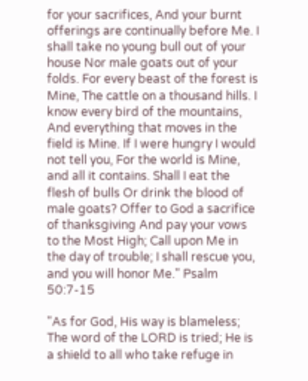for your sacrifices, And your burnt offerings are continually before Me. I shall take no young bull out of your house Nor male goats out of your folds. For every beast of the forest is Mine, The cattle on a thousand hills. I know every bird of the mountains, And everything that moves in the field is Mine. If I were hungry I would not tell you, For the world is Mine, and all it contains. Shall I eat the flesh of bulls Or drink the blood of male goats? Offer to God a sacrifice of thanksgiving And pay your vows to the Most High; Call upon Me in the day of trouble; I shall rescue you, and you will honor Me." Psalm 50:7-15

"As for God, His way is blameless; The word of the LORD is tried; He is a shield to all who take refuge in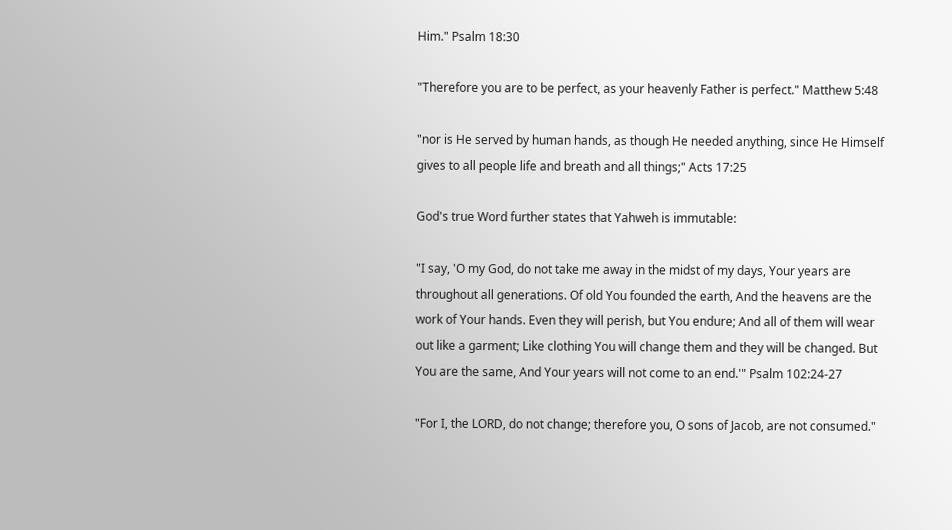Him." Psalm 18:30

"Therefore you are to be perfect, as your heavenly Father is perfect." Matthew 5:48

"nor is He served by human hands, as though He needed anything, since He Himself gives to all people life and breath and all things;" Acts 17:25

God's true Word further states that Yahweh is immutable:

"I say, 'O my God, do not take me away in the midst of my days, Your years are throughout all generations. Of old You founded the earth, And the heavens are the work of Your hands. Even they will perish, but You endure; And all of them will wear out like a garment; Like clothing You will change them and they will be changed. But You are the same, And Your years will not come to an end.'" Psalm 102:24-27

"For I, the LORD, do not change; therefore you, O sons of Jacob, are not consumed."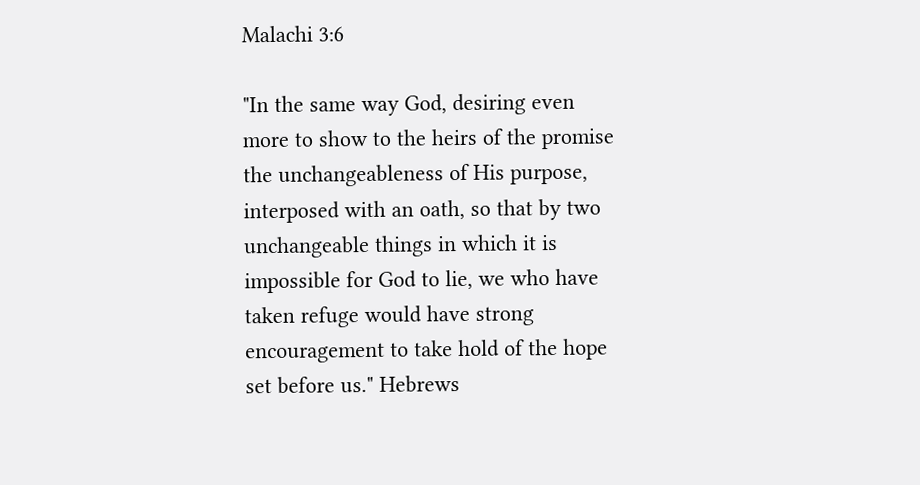Malachi 3:6

"In the same way God, desiring even more to show to the heirs of the promise the unchangeableness of His purpose, interposed with an oath, so that by two unchangeable things in which it is impossible for God to lie, we who have taken refuge would have strong encouragement to take hold of the hope set before us." Hebrews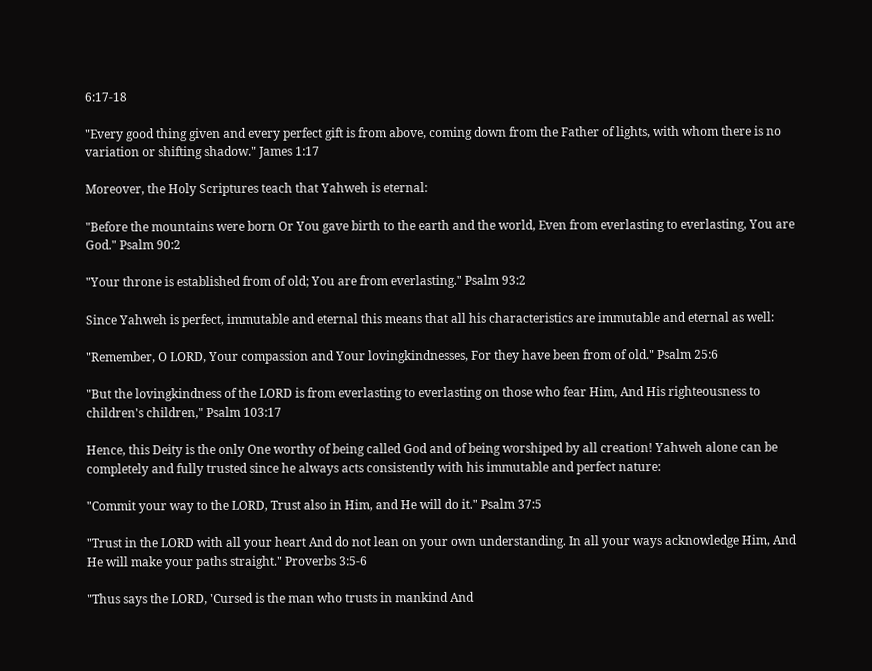6:17-18

"Every good thing given and every perfect gift is from above, coming down from the Father of lights, with whom there is no variation or shifting shadow." James 1:17

Moreover, the Holy Scriptures teach that Yahweh is eternal:

"Before the mountains were born Or You gave birth to the earth and the world, Even from everlasting to everlasting, You are God." Psalm 90:2

"Your throne is established from of old; You are from everlasting." Psalm 93:2

Since Yahweh is perfect, immutable and eternal this means that all his characteristics are immutable and eternal as well:

"Remember, O LORD, Your compassion and Your lovingkindnesses, For they have been from of old." Psalm 25:6

"But the lovingkindness of the LORD is from everlasting to everlasting on those who fear Him, And His righteousness to children's children," Psalm 103:17

Hence, this Deity is the only One worthy of being called God and of being worshiped by all creation! Yahweh alone can be completely and fully trusted since he always acts consistently with his immutable and perfect nature:

"Commit your way to the LORD, Trust also in Him, and He will do it." Psalm 37:5

"Trust in the LORD with all your heart And do not lean on your own understanding. In all your ways acknowledge Him, And He will make your paths straight." Proverbs 3:5-6

"Thus says the LORD, 'Cursed is the man who trusts in mankind And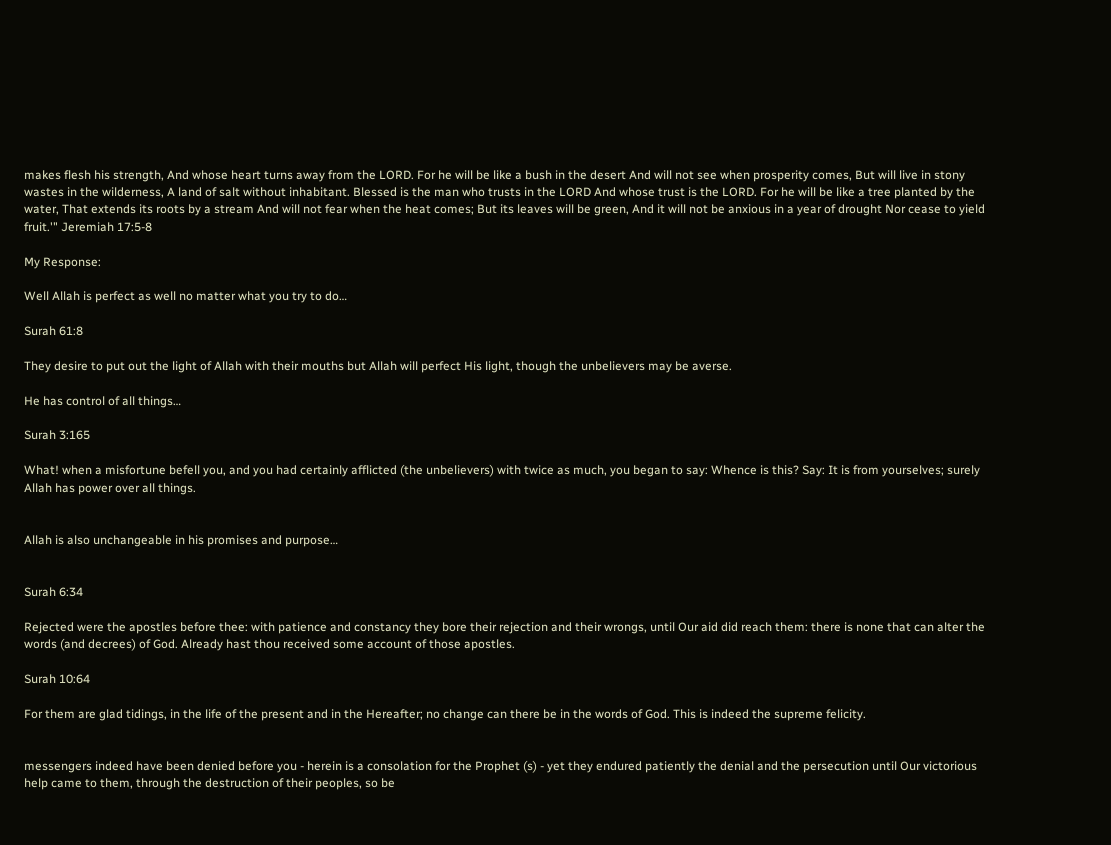makes flesh his strength, And whose heart turns away from the LORD. For he will be like a bush in the desert And will not see when prosperity comes, But will live in stony wastes in the wilderness, A land of salt without inhabitant. Blessed is the man who trusts in the LORD And whose trust is the LORD. For he will be like a tree planted by the water, That extends its roots by a stream And will not fear when the heat comes; But its leaves will be green, And it will not be anxious in a year of drought Nor cease to yield fruit.'" Jeremiah 17:5-8

My Response:

Well Allah is perfect as well no matter what you try to do…

Surah 61:8

They desire to put out the light of Allah with their mouths but Allah will perfect His light, though the unbelievers may be averse.

He has control of all things…

Surah 3:165

What! when a misfortune befell you, and you had certainly afflicted (the unbelievers) with twice as much, you began to say: Whence is this? Say: It is from yourselves; surely Allah has power over all things.


Allah is also unchangeable in his promises and purpose…


Surah 6:34

Rejected were the apostles before thee: with patience and constancy they bore their rejection and their wrongs, until Our aid did reach them: there is none that can alter the words (and decrees) of God. Already hast thou received some account of those apostles.

Surah 10:64

For them are glad tidings, in the life of the present and in the Hereafter; no change can there be in the words of God. This is indeed the supreme felicity.


messengers indeed have been denied before you - herein is a consolation for the Prophet (s) - yet they endured patiently the denial and the persecution until Our victorious help came to them, through the destruction of their peoples, so be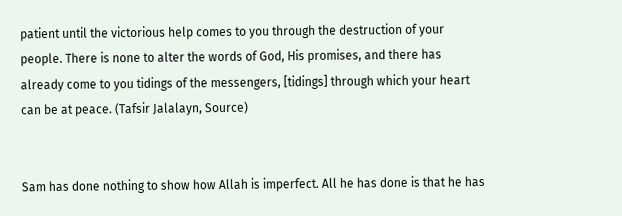patient until the victorious help comes to you through the destruction of your people. There is none to alter the words of God, His promises, and there has already come to you tidings of the messengers, [tidings] through which your heart can be at peace. (Tafsir Jalalayn, Source)


Sam has done nothing to show how Allah is imperfect. All he has done is that he has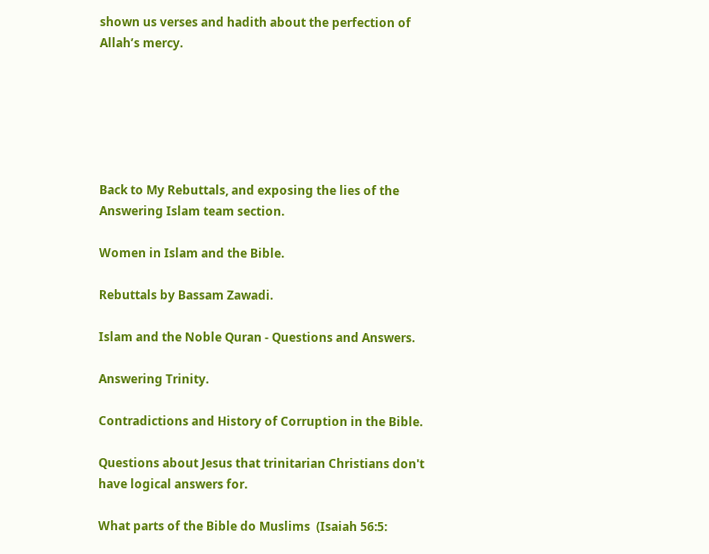shown us verses and hadith about the perfection of Allah’s mercy.






Back to My Rebuttals, and exposing the lies of the Answering Islam team section.

Women in Islam and the Bible.

Rebuttals by Bassam Zawadi.

Islam and the Noble Quran - Questions and Answers.

Answering Trinity.

Contradictions and History of Corruption in the Bible.

Questions about Jesus that trinitarian Christians don't have logical answers for.

What parts of the Bible do Muslims  (Isaiah 56:5: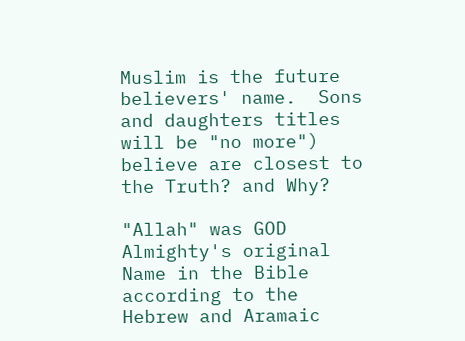Muslim is the future believers' name.  Sons and daughters titles will be "no more") believe are closest to the Truth? and Why?

"Allah" was GOD Almighty's original Name in the Bible according to the Hebrew and Aramaic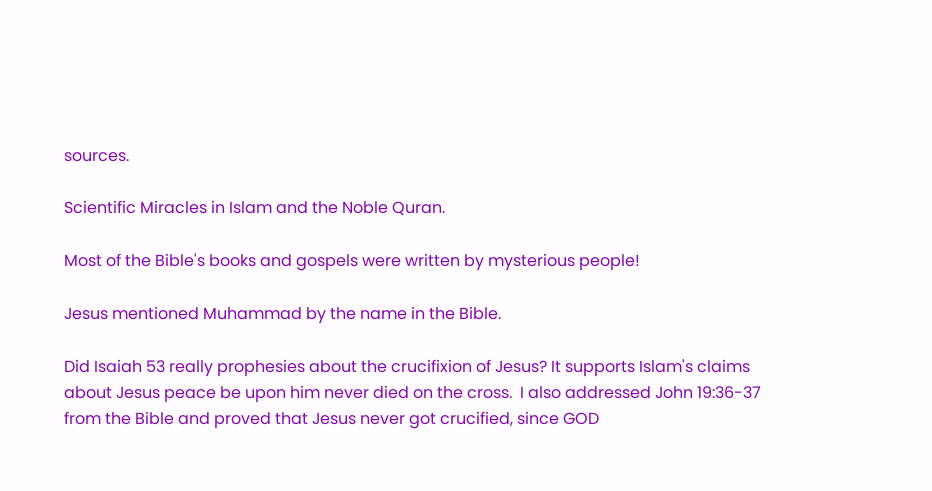sources.

Scientific Miracles in Islam and the Noble Quran.

Most of the Bible's books and gospels were written by mysterious people!

Jesus mentioned Muhammad by the name in the Bible.

Did Isaiah 53 really prophesies about the crucifixion of Jesus? It supports Islam's claims about Jesus peace be upon him never died on the cross.  I also addressed John 19:36-37 from the Bible and proved that Jesus never got crucified, since GOD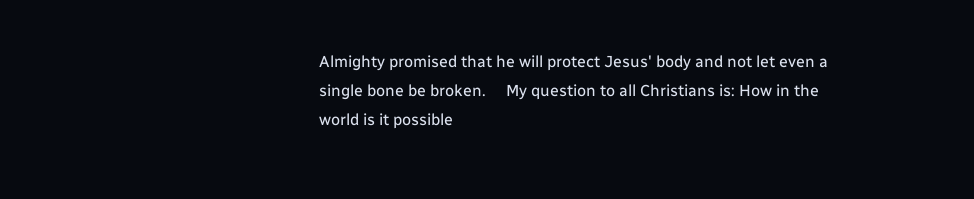Almighty promised that he will protect Jesus' body and not let even a single bone be broken.     My question to all Christians is: How in the world is it possible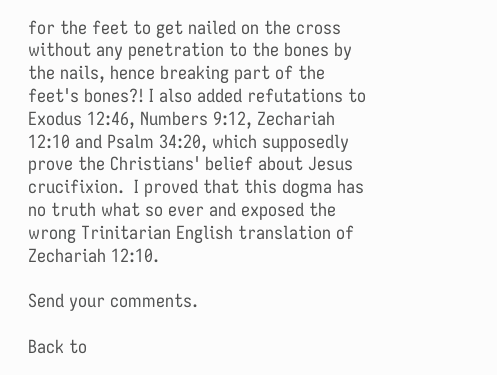for the feet to get nailed on the cross without any penetration to the bones by the nails, hence breaking part of the feet's bones?! I also added refutations to Exodus 12:46, Numbers 9:12, Zechariah 12:10 and Psalm 34:20, which supposedly prove the Christians' belief about Jesus crucifixion.  I proved that this dogma has no truth what so ever and exposed the wrong Trinitarian English translation of Zechariah 12:10.

Send your comments.

Back to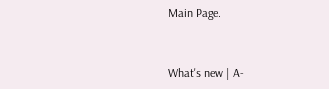Main Page.


What's new | A-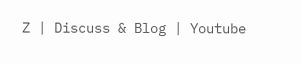Z | Discuss & Blog | Youtube